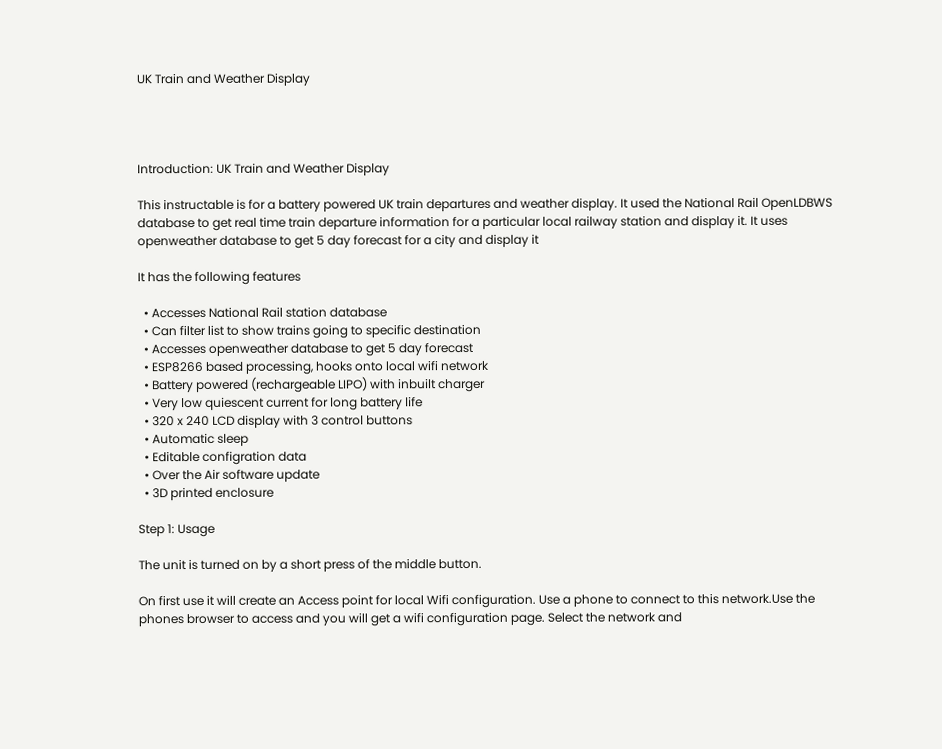UK Train and Weather Display




Introduction: UK Train and Weather Display

This instructable is for a battery powered UK train departures and weather display. It used the National Rail OpenLDBWS database to get real time train departure information for a particular local railway station and display it. It uses openweather database to get 5 day forecast for a city and display it

It has the following features

  • Accesses National Rail station database
  • Can filter list to show trains going to specific destination
  • Accesses openweather database to get 5 day forecast
  • ESP8266 based processing, hooks onto local wifi network
  • Battery powered (rechargeable LIPO) with inbuilt charger
  • Very low quiescent current for long battery life
  • 320 x 240 LCD display with 3 control buttons
  • Automatic sleep
  • Editable configration data
  • Over the Air software update
  • 3D printed enclosure

Step 1: Usage

The unit is turned on by a short press of the middle button.

On first use it will create an Access point for local Wifi configuration. Use a phone to connect to this network.Use the phones browser to access and you will get a wifi configuration page. Select the network and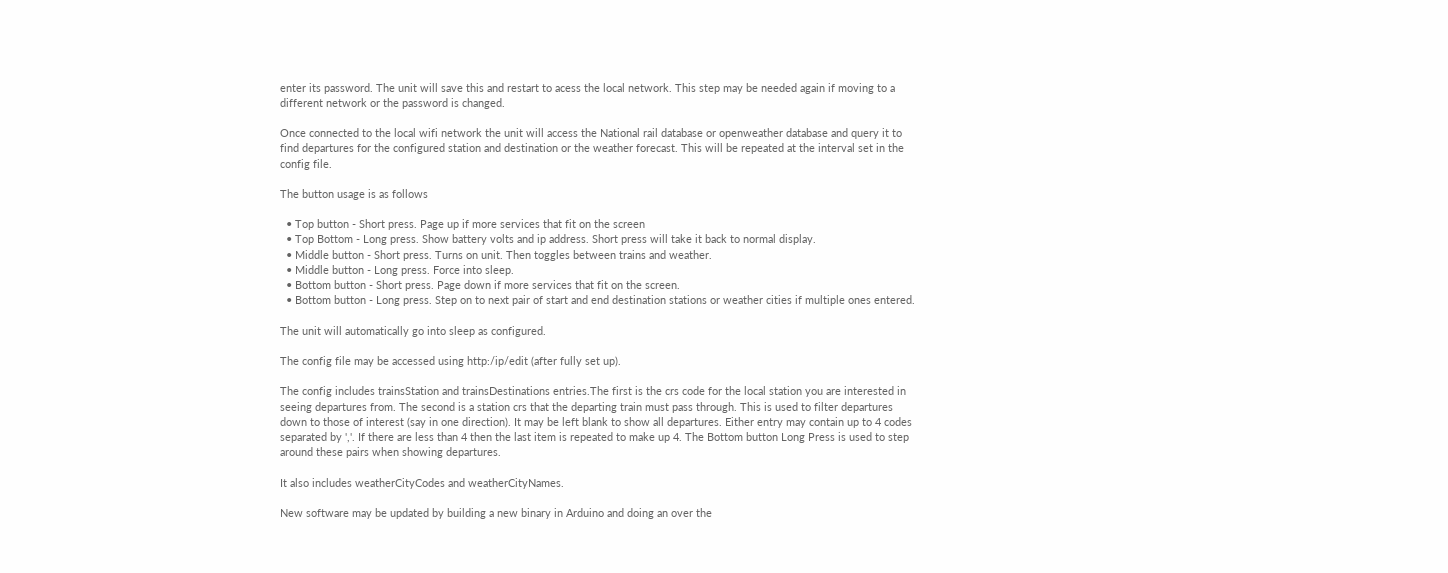enter its password. The unit will save this and restart to acess the local network. This step may be needed again if moving to a different network or the password is changed.

Once connected to the local wifi network the unit will access the National rail database or openweather database and query it to find departures for the configured station and destination or the weather forecast. This will be repeated at the interval set in the config file.

The button usage is as follows

  • Top button - Short press. Page up if more services that fit on the screen
  • Top Bottom - Long press. Show battery volts and ip address. Short press will take it back to normal display.
  • Middle button - Short press. Turns on unit. Then toggles between trains and weather.
  • Middle button - Long press. Force into sleep.
  • Bottom button - Short press. Page down if more services that fit on the screen.
  • Bottom button - Long press. Step on to next pair of start and end destination stations or weather cities if multiple ones entered.

The unit will automatically go into sleep as configured.

The config file may be accessed using http:/ip/edit (after fully set up).

The config includes trainsStation and trainsDestinations entries.The first is the crs code for the local station you are interested in seeing departures from. The second is a station crs that the departing train must pass through. This is used to filter departures down to those of interest (say in one direction). It may be left blank to show all departures. Either entry may contain up to 4 codes separated by ','. If there are less than 4 then the last item is repeated to make up 4. The Bottom button Long Press is used to step around these pairs when showing departures.

It also includes weatherCityCodes and weatherCityNames.

New software may be updated by building a new binary in Arduino and doing an over the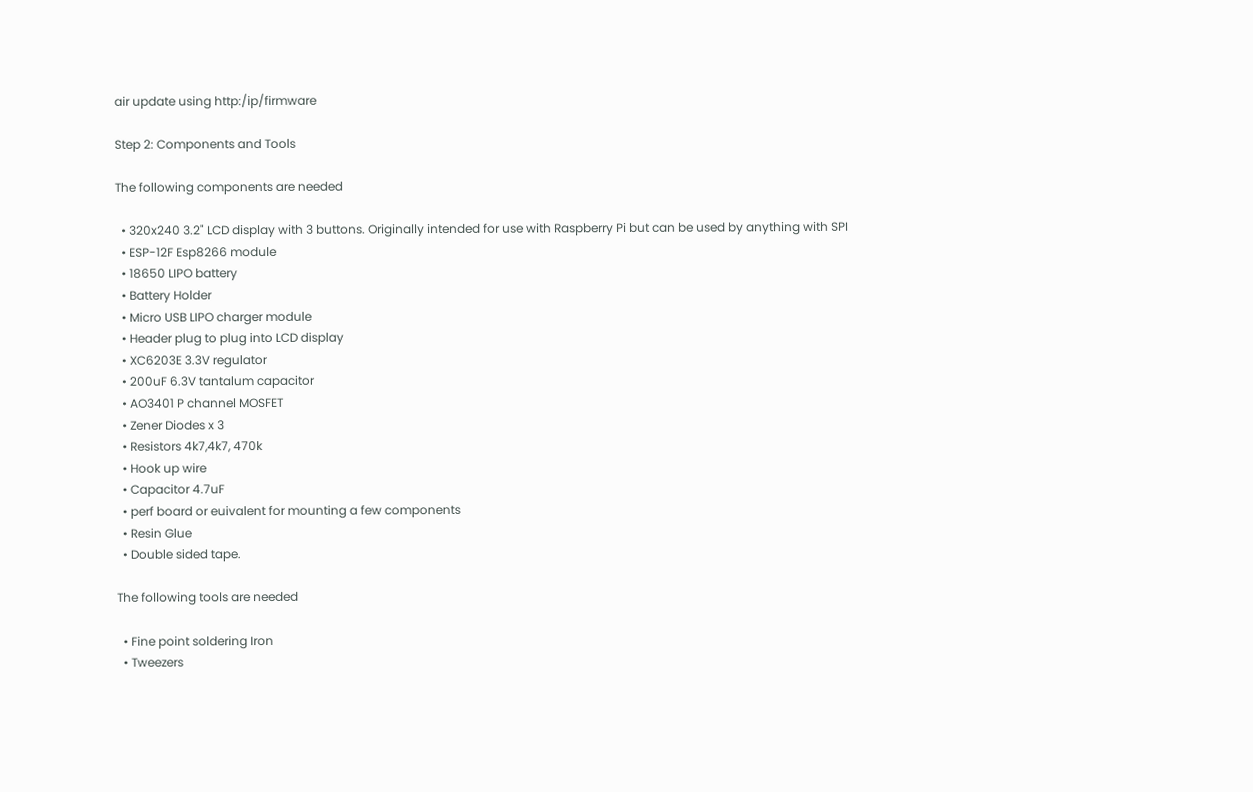air update using http:/ip/firmware

Step 2: Components and Tools

The following components are needed

  • 320x240 3.2" LCD display with 3 buttons. Originally intended for use with Raspberry Pi but can be used by anything with SPI
  • ESP-12F Esp8266 module
  • 18650 LIPO battery
  • Battery Holder
  • Micro USB LIPO charger module
  • Header plug to plug into LCD display
  • XC6203E 3.3V regulator
  • 200uF 6.3V tantalum capacitor
  • AO3401 P channel MOSFET
  • Zener Diodes x 3
  • Resistors 4k7,4k7, 470k
  • Hook up wire
  • Capacitor 4.7uF
  • perf board or euivalent for mounting a few components
  • Resin Glue
  • Double sided tape.

The following tools are needed

  • Fine point soldering Iron
  • Tweezers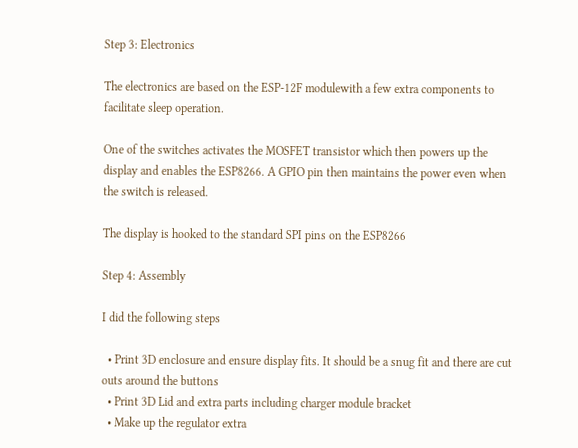Step 3: Electronics

The electronics are based on the ESP-12F modulewith a few extra components to facilitate sleep operation.

One of the switches activates the MOSFET transistor which then powers up the display and enables the ESP8266. A GPIO pin then maintains the power even when the switch is released.

The display is hooked to the standard SPI pins on the ESP8266

Step 4: Assembly

I did the following steps

  • Print 3D enclosure and ensure display fits. It should be a snug fit and there are cut outs around the buttons
  • Print 3D Lid and extra parts including charger module bracket
  • Make up the regulator extra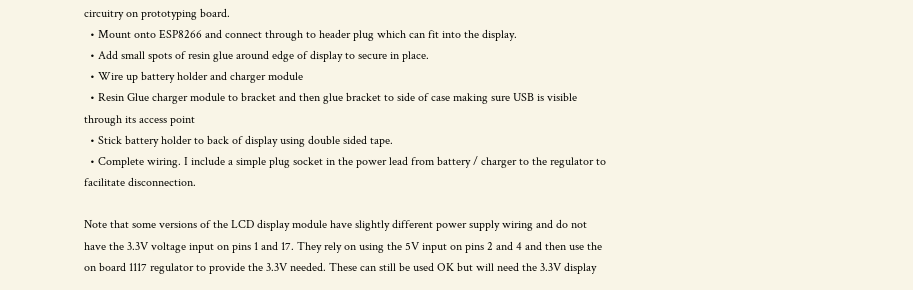circuitry on prototyping board.
  • Mount onto ESP8266 and connect through to header plug which can fit into the display.
  • Add small spots of resin glue around edge of display to secure in place.
  • Wire up battery holder and charger module
  • Resin Glue charger module to bracket and then glue bracket to side of case making sure USB is visible through its access point
  • Stick battery holder to back of display using double sided tape.
  • Complete wiring. I include a simple plug socket in the power lead from battery / charger to the regulator to facilitate disconnection.

Note that some versions of the LCD display module have slightly different power supply wiring and do not have the 3.3V voltage input on pins 1 and 17. They rely on using the 5V input on pins 2 and 4 and then use the on board 1117 regulator to provide the 3.3V needed. These can still be used OK but will need the 3.3V display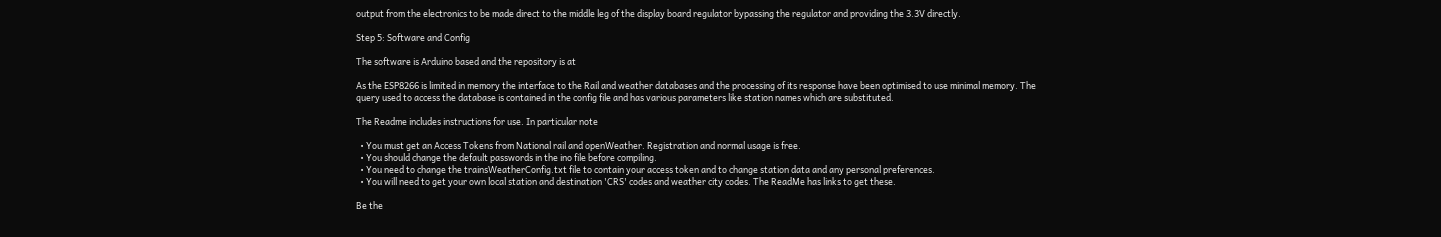output from the electronics to be made direct to the middle leg of the display board regulator bypassing the regulator and providing the 3.3V directly.

Step 5: Software and Config

The software is Arduino based and the repository is at

As the ESP8266 is limited in memory the interface to the Rail and weather databases and the processing of its response have been optimised to use minimal memory. The query used to access the database is contained in the config file and has various parameters like station names which are substituted.

The Readme includes instructions for use. In particular note

  • You must get an Access Tokens from National rail and openWeather. Registration and normal usage is free.
  • You should change the default passwords in the ino file before compiling.
  • You need to change the trainsWeatherConfig.txt file to contain your access token and to change station data and any personal preferences.
  • You will need to get your own local station and destination 'CRS' codes and weather city codes. The ReadMe has links to get these.

Be the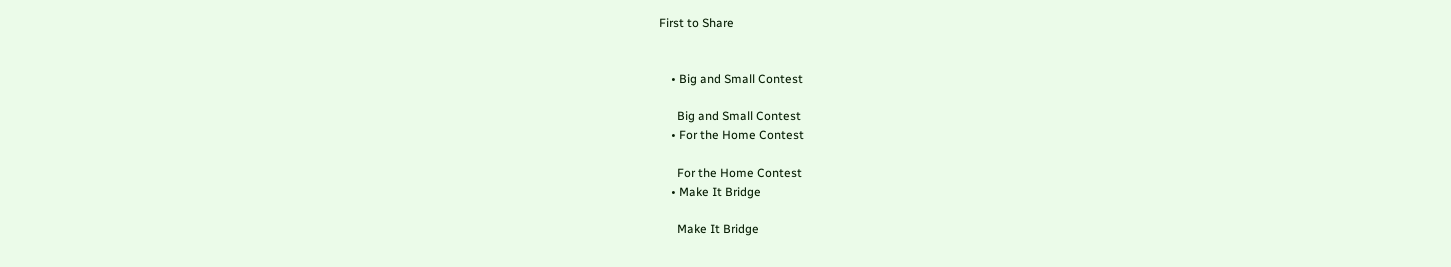First to Share


    • Big and Small Contest

      Big and Small Contest
    • For the Home Contest

      For the Home Contest
    • Make It Bridge

      Make It Bridge